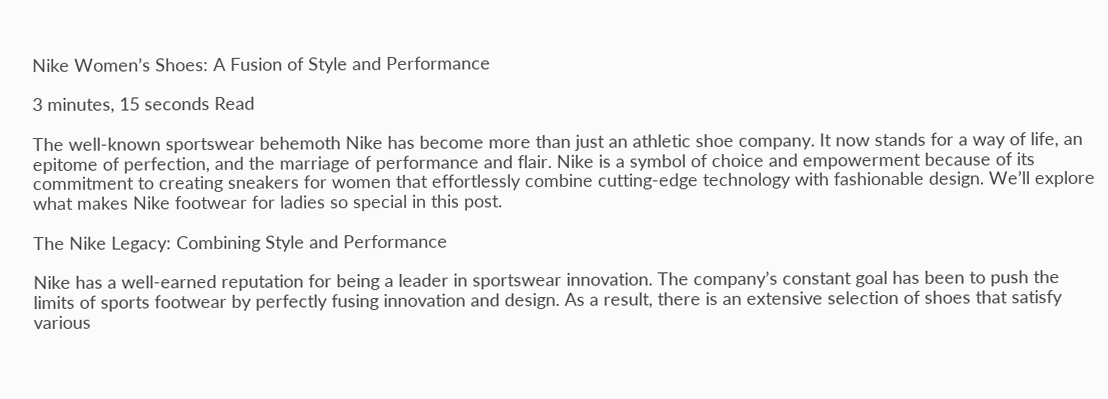Nike Women’s Shoes: A Fusion of Style and Performance

3 minutes, 15 seconds Read

The well-known sportswear behemoth Nike has become more than just an athletic shoe company. It now stands for a way of life, an epitome of perfection, and the marriage of performance and flair. Nike is a symbol of choice and empowerment because of its commitment to creating sneakers for women that effortlessly combine cutting-edge technology with fashionable design. We’ll explore what makes Nike footwear for ladies so special in this post.

The Nike Legacy: Combining Style and Performance

Nike has a well-earned reputation for being a leader in sportswear innovation. The company’s constant goal has been to push the limits of sports footwear by perfectly fusing innovation and design. As a result, there is an extensive selection of shoes that satisfy various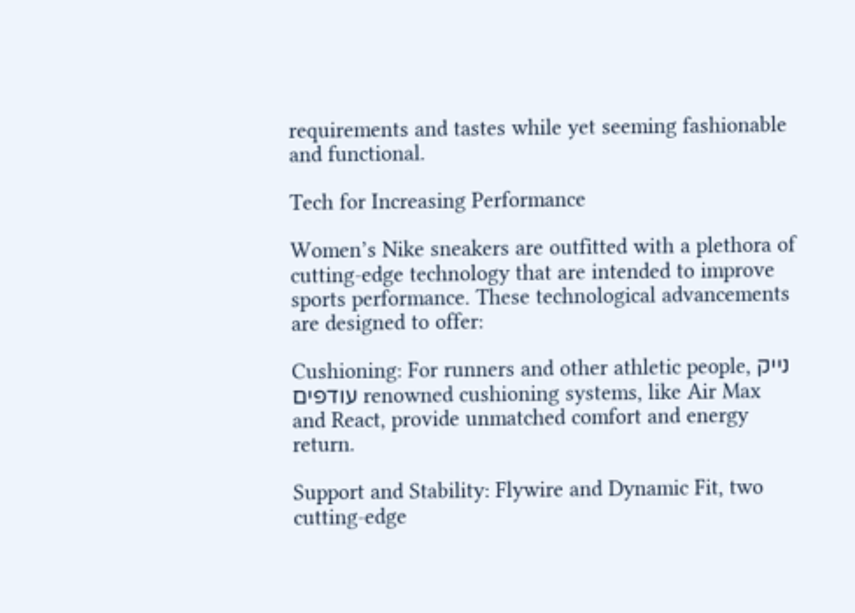requirements and tastes while yet seeming fashionable and functional.

Tech for Increasing Performance

Women’s Nike sneakers are outfitted with a plethora of cutting-edge technology that are intended to improve sports performance. These technological advancements are designed to offer:

Cushioning: For runners and other athletic people, נייק עודפים renowned cushioning systems, like Air Max and React, provide unmatched comfort and energy return.

Support and Stability: Flywire and Dynamic Fit, two cutting-edge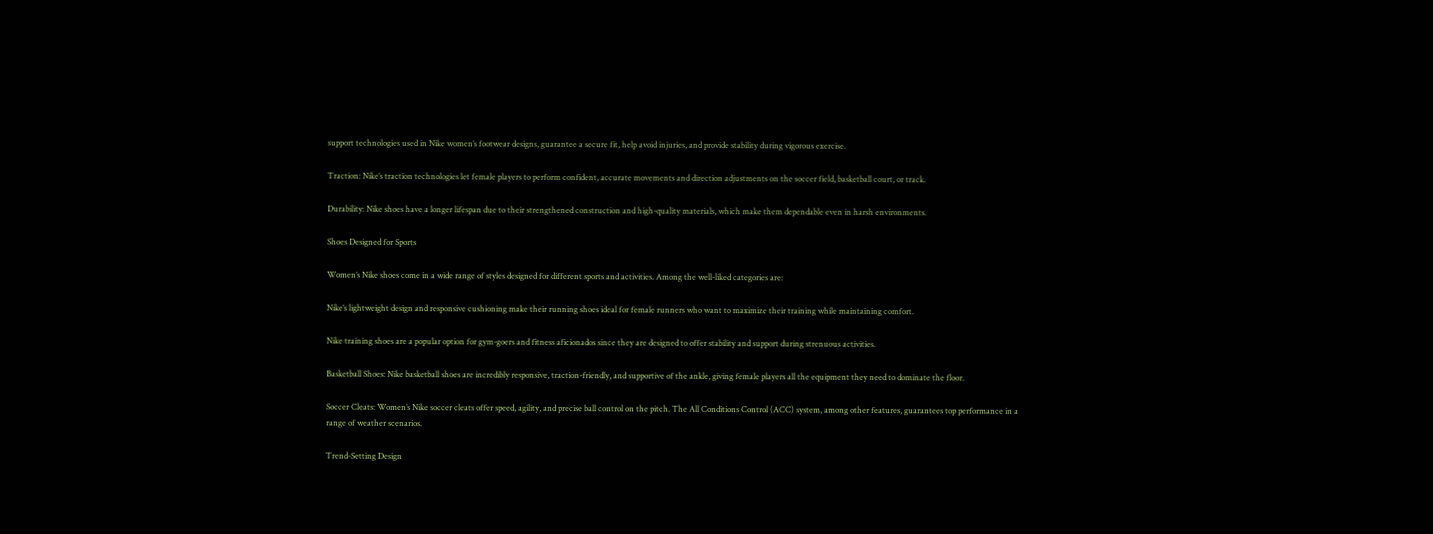support technologies used in Nike women’s footwear designs, guarantee a secure fit, help avoid injuries, and provide stability during vigorous exercise.

Traction: Nike’s traction technologies let female players to perform confident, accurate movements and direction adjustments on the soccer field, basketball court, or track.

Durability: Nike shoes have a longer lifespan due to their strengthened construction and high-quality materials, which make them dependable even in harsh environments.

Shoes Designed for Sports

Women’s Nike shoes come in a wide range of styles designed for different sports and activities. Among the well-liked categories are:

Nike’s lightweight design and responsive cushioning make their running shoes ideal for female runners who want to maximize their training while maintaining comfort.

Nike training shoes are a popular option for gym-goers and fitness aficionados since they are designed to offer stability and support during strenuous activities.

Basketball Shoes: Nike basketball shoes are incredibly responsive, traction-friendly, and supportive of the ankle, giving female players all the equipment they need to dominate the floor.

Soccer Cleats: Women’s Nike soccer cleats offer speed, agility, and precise ball control on the pitch. The All Conditions Control (ACC) system, among other features, guarantees top performance in a range of weather scenarios.

Trend-Setting Design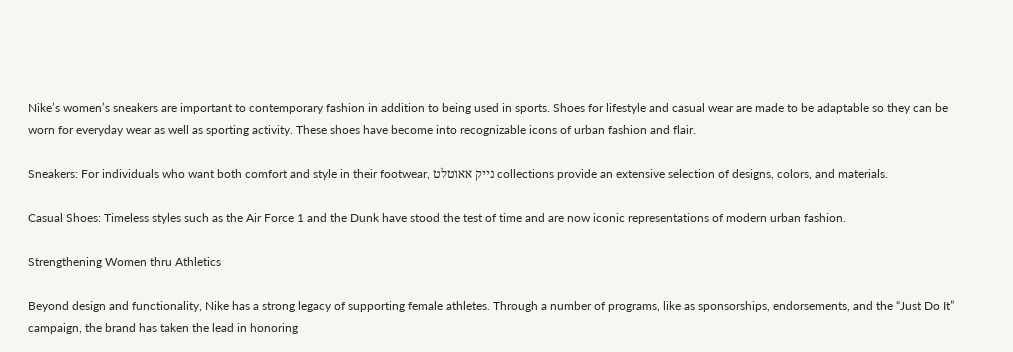Nike’s women’s sneakers are important to contemporary fashion in addition to being used in sports. Shoes for lifestyle and casual wear are made to be adaptable so they can be worn for everyday wear as well as sporting activity. These shoes have become into recognizable icons of urban fashion and flair.

Sneakers: For individuals who want both comfort and style in their footwear, נייק אאוטלט collections provide an extensive selection of designs, colors, and materials.

Casual Shoes: Timeless styles such as the Air Force 1 and the Dunk have stood the test of time and are now iconic representations of modern urban fashion.

Strengthening Women thru Athletics

Beyond design and functionality, Nike has a strong legacy of supporting female athletes. Through a number of programs, like as sponsorships, endorsements, and the “Just Do It” campaign, the brand has taken the lead in honoring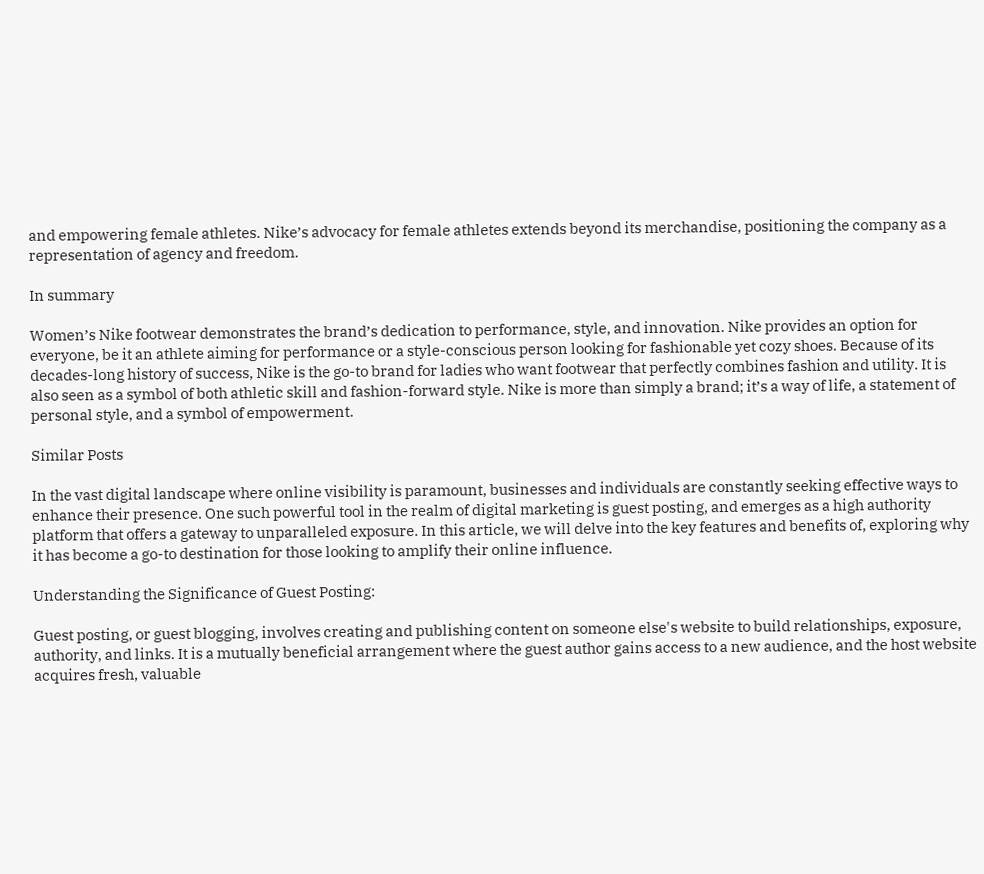and empowering female athletes. Nike’s advocacy for female athletes extends beyond its merchandise, positioning the company as a representation of agency and freedom.

In summary

Women’s Nike footwear demonstrates the brand’s dedication to performance, style, and innovation. Nike provides an option for everyone, be it an athlete aiming for performance or a style-conscious person looking for fashionable yet cozy shoes. Because of its decades-long history of success, Nike is the go-to brand for ladies who want footwear that perfectly combines fashion and utility. It is also seen as a symbol of both athletic skill and fashion-forward style. Nike is more than simply a brand; it’s a way of life, a statement of personal style, and a symbol of empowerment.

Similar Posts

In the vast digital landscape where online visibility is paramount, businesses and individuals are constantly seeking effective ways to enhance their presence. One such powerful tool in the realm of digital marketing is guest posting, and emerges as a high authority platform that offers a gateway to unparalleled exposure. In this article, we will delve into the key features and benefits of, exploring why it has become a go-to destination for those looking to amplify their online influence.

Understanding the Significance of Guest Posting:

Guest posting, or guest blogging, involves creating and publishing content on someone else's website to build relationships, exposure, authority, and links. It is a mutually beneficial arrangement where the guest author gains access to a new audience, and the host website acquires fresh, valuable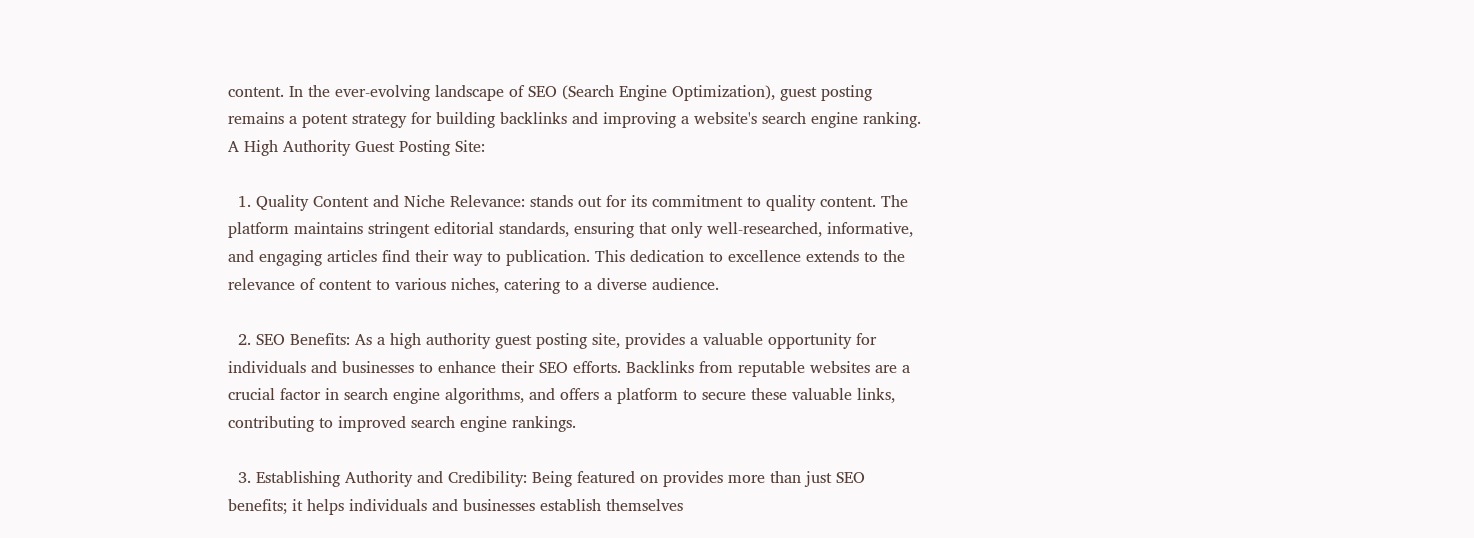content. In the ever-evolving landscape of SEO (Search Engine Optimization), guest posting remains a potent strategy for building backlinks and improving a website's search engine ranking. A High Authority Guest Posting Site:

  1. Quality Content and Niche Relevance: stands out for its commitment to quality content. The platform maintains stringent editorial standards, ensuring that only well-researched, informative, and engaging articles find their way to publication. This dedication to excellence extends to the relevance of content to various niches, catering to a diverse audience.

  2. SEO Benefits: As a high authority guest posting site, provides a valuable opportunity for individuals and businesses to enhance their SEO efforts. Backlinks from reputable websites are a crucial factor in search engine algorithms, and offers a platform to secure these valuable links, contributing to improved search engine rankings.

  3. Establishing Authority and Credibility: Being featured on provides more than just SEO benefits; it helps individuals and businesses establish themselves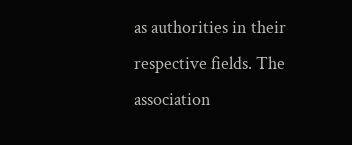as authorities in their respective fields. The association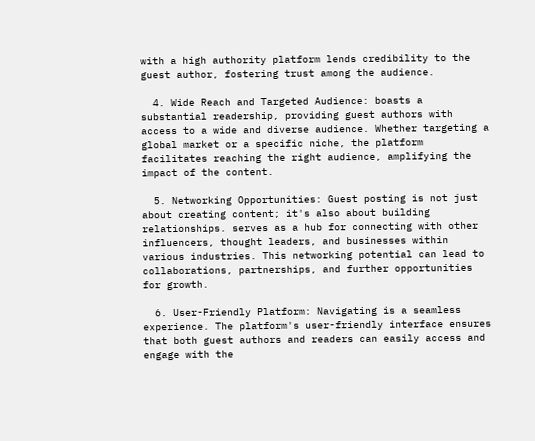with a high authority platform lends credibility to the guest author, fostering trust among the audience.

  4. Wide Reach and Targeted Audience: boasts a substantial readership, providing guest authors with access to a wide and diverse audience. Whether targeting a global market or a specific niche, the platform facilitates reaching the right audience, amplifying the impact of the content.

  5. Networking Opportunities: Guest posting is not just about creating content; it's also about building relationships. serves as a hub for connecting with other influencers, thought leaders, and businesses within various industries. This networking potential can lead to collaborations, partnerships, and further opportunities for growth.

  6. User-Friendly Platform: Navigating is a seamless experience. The platform's user-friendly interface ensures that both guest authors and readers can easily access and engage with the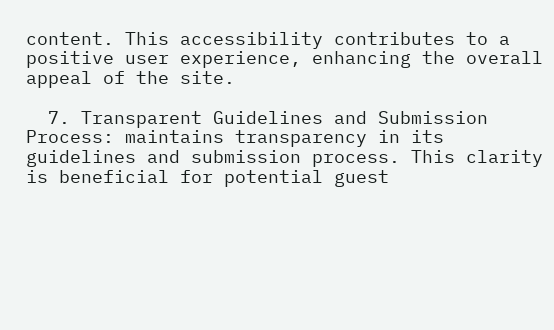content. This accessibility contributes to a positive user experience, enhancing the overall appeal of the site.

  7. Transparent Guidelines and Submission Process: maintains transparency in its guidelines and submission process. This clarity is beneficial for potential guest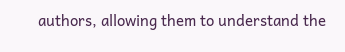authors, allowing them to understand the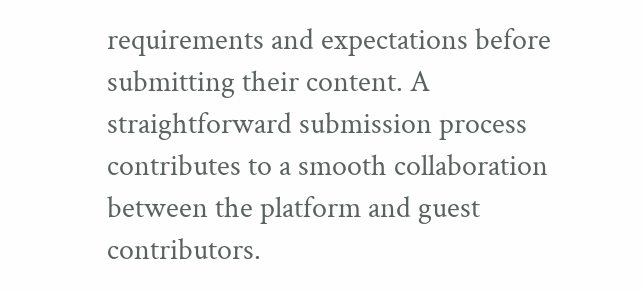requirements and expectations before submitting their content. A straightforward submission process contributes to a smooth collaboration between the platform and guest contributors.